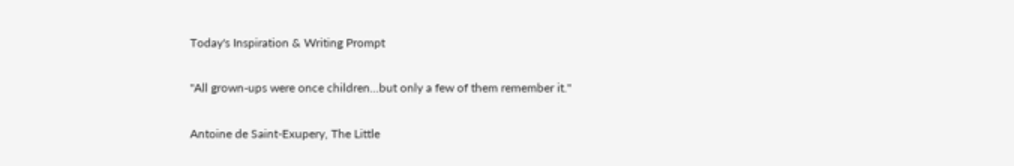Today's Inspiration & Writing Prompt

"All grown-ups were once children...but only a few of them remember it."

Antoine de Saint-Exupery, The Little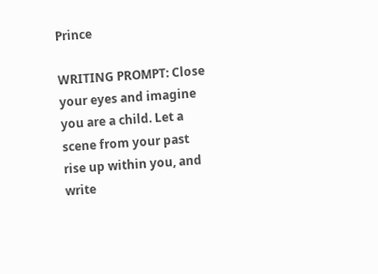Prince

WRITING PROMPT: Close your eyes and imagine you are a child. Let a scene from your past rise up within you, and write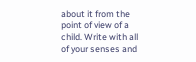about it from the point of view of a child. Write with all of your senses and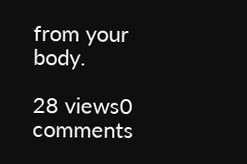from your body.

28 views0 comments